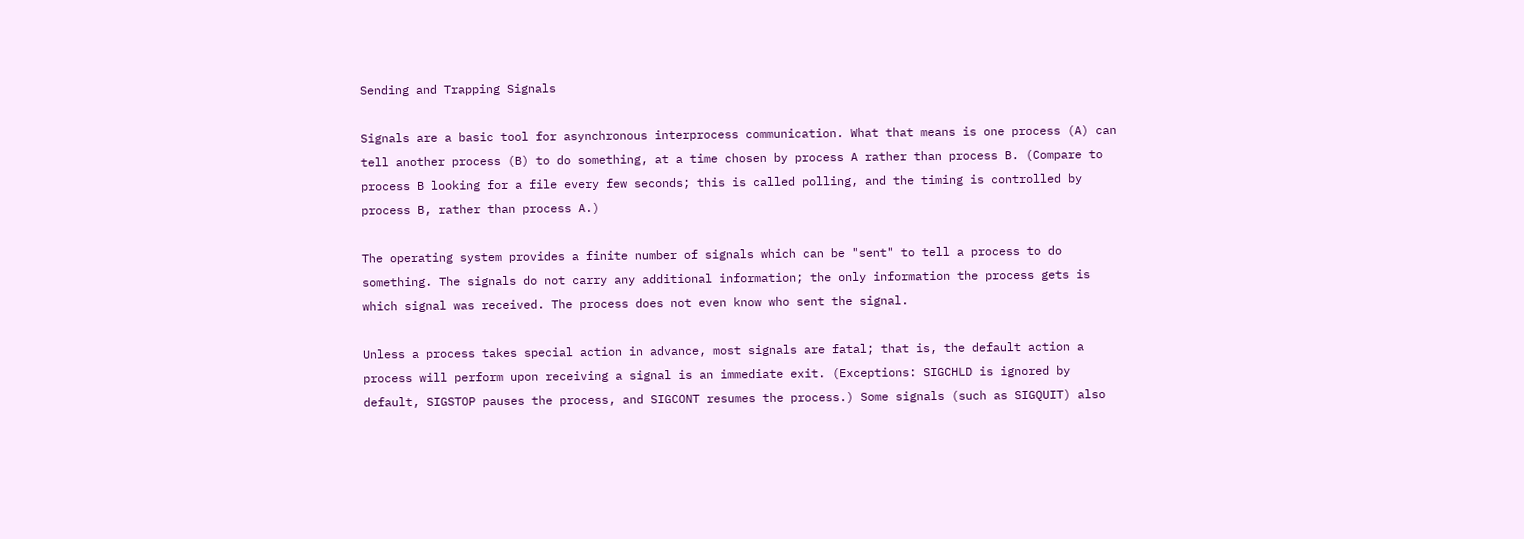Sending and Trapping Signals

Signals are a basic tool for asynchronous interprocess communication. What that means is one process (A) can tell another process (B) to do something, at a time chosen by process A rather than process B. (Compare to process B looking for a file every few seconds; this is called polling, and the timing is controlled by process B, rather than process A.)

The operating system provides a finite number of signals which can be "sent" to tell a process to do something. The signals do not carry any additional information; the only information the process gets is which signal was received. The process does not even know who sent the signal.

Unless a process takes special action in advance, most signals are fatal; that is, the default action a process will perform upon receiving a signal is an immediate exit. (Exceptions: SIGCHLD is ignored by default, SIGSTOP pauses the process, and SIGCONT resumes the process.) Some signals (such as SIGQUIT) also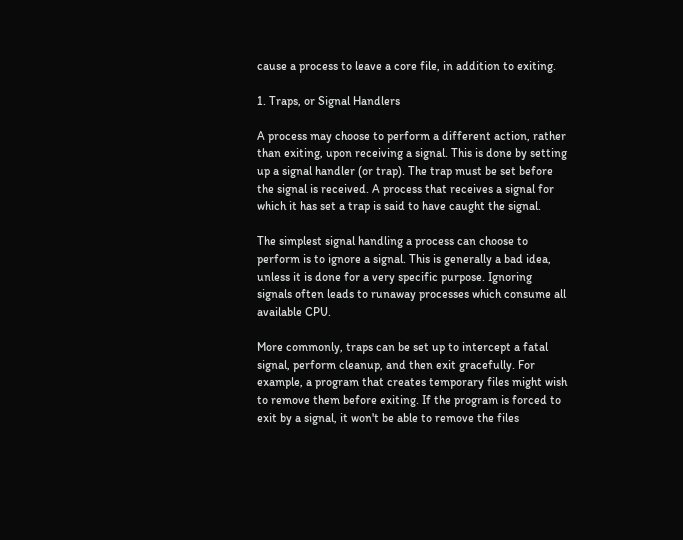cause a process to leave a core file, in addition to exiting.

1. Traps, or Signal Handlers

A process may choose to perform a different action, rather than exiting, upon receiving a signal. This is done by setting up a signal handler (or trap). The trap must be set before the signal is received. A process that receives a signal for which it has set a trap is said to have caught the signal.

The simplest signal handling a process can choose to perform is to ignore a signal. This is generally a bad idea, unless it is done for a very specific purpose. Ignoring signals often leads to runaway processes which consume all available CPU.

More commonly, traps can be set up to intercept a fatal signal, perform cleanup, and then exit gracefully. For example, a program that creates temporary files might wish to remove them before exiting. If the program is forced to exit by a signal, it won't be able to remove the files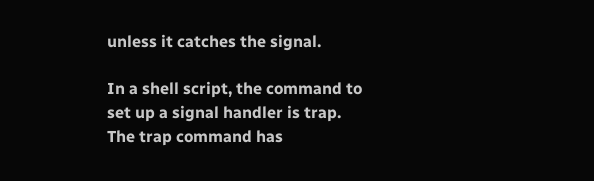unless it catches the signal.

In a shell script, the command to set up a signal handler is trap. The trap command has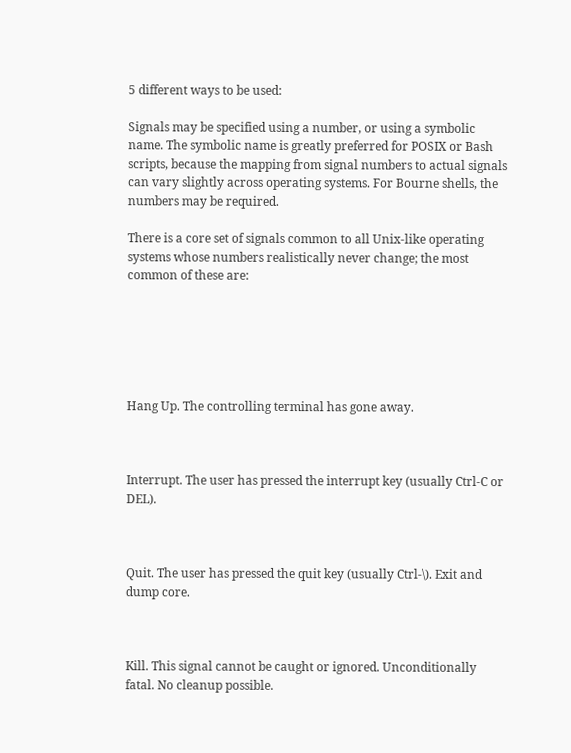5 different ways to be used:

Signals may be specified using a number, or using a symbolic name. The symbolic name is greatly preferred for POSIX or Bash scripts, because the mapping from signal numbers to actual signals can vary slightly across operating systems. For Bourne shells, the numbers may be required.

There is a core set of signals common to all Unix-like operating systems whose numbers realistically never change; the most common of these are:






Hang Up. The controlling terminal has gone away.



Interrupt. The user has pressed the interrupt key (usually Ctrl-C or DEL).



Quit. The user has pressed the quit key (usually Ctrl-\). Exit and dump core.



Kill. This signal cannot be caught or ignored. Unconditionally fatal. No cleanup possible.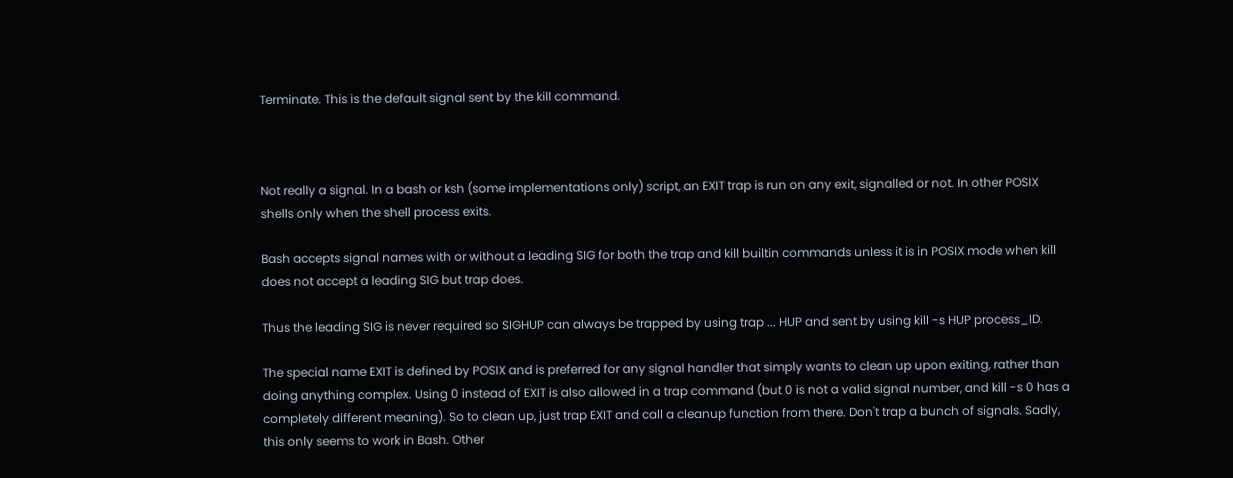Terminate. This is the default signal sent by the kill command.



Not really a signal. In a bash or ksh (some implementations only) script, an EXIT trap is run on any exit, signalled or not. In other POSIX shells only when the shell process exits.

Bash accepts signal names with or without a leading SIG for both the trap and kill builtin commands unless it is in POSIX mode when kill does not accept a leading SIG but trap does.

Thus the leading SIG is never required so SIGHUP can always be trapped by using trap ... HUP and sent by using kill -s HUP process_ID.

The special name EXIT is defined by POSIX and is preferred for any signal handler that simply wants to clean up upon exiting, rather than doing anything complex. Using 0 instead of EXIT is also allowed in a trap command (but 0 is not a valid signal number, and kill -s 0 has a completely different meaning). So to clean up, just trap EXIT and call a cleanup function from there. Don't trap a bunch of signals. Sadly, this only seems to work in Bash. Other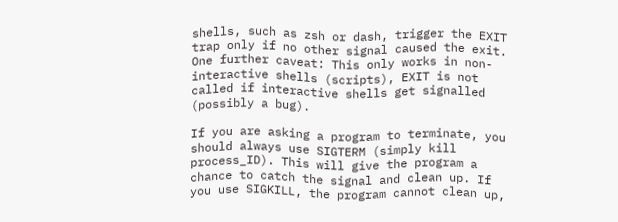shells, such as zsh or dash, trigger the EXIT trap only if no other signal caused the exit. One further caveat: This only works in non-interactive shells (scripts), EXIT is not called if interactive shells get signalled (possibly a bug).

If you are asking a program to terminate, you should always use SIGTERM (simply kill process_ID). This will give the program a chance to catch the signal and clean up. If you use SIGKILL, the program cannot clean up,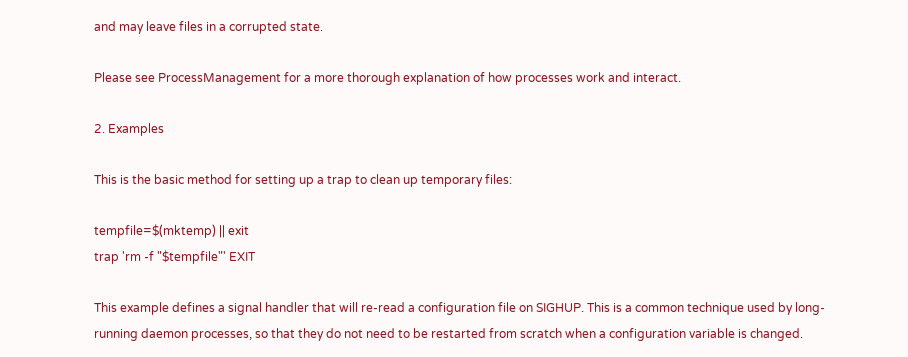and may leave files in a corrupted state.

Please see ProcessManagement for a more thorough explanation of how processes work and interact.

2. Examples

This is the basic method for setting up a trap to clean up temporary files:

tempfile=$(mktemp) || exit
trap 'rm -f "$tempfile"' EXIT

This example defines a signal handler that will re-read a configuration file on SIGHUP. This is a common technique used by long-running daemon processes, so that they do not need to be restarted from scratch when a configuration variable is changed.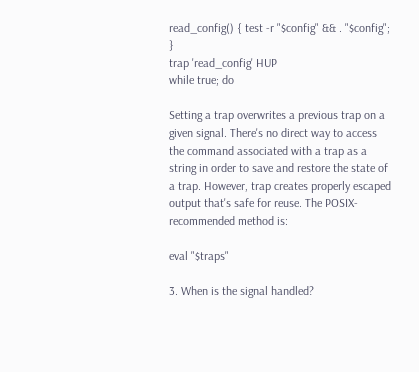read_config() { test -r "$config" && . "$config"; }
trap 'read_config' HUP
while true; do

Setting a trap overwrites a previous trap on a given signal. There's no direct way to access the command associated with a trap as a string in order to save and restore the state of a trap. However, trap creates properly escaped output that's safe for reuse. The POSIX-recommended method is:

eval "$traps"

3. When is the signal handled?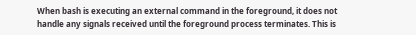When bash is executing an external command in the foreground, it does not handle any signals received until the foreground process terminates. This is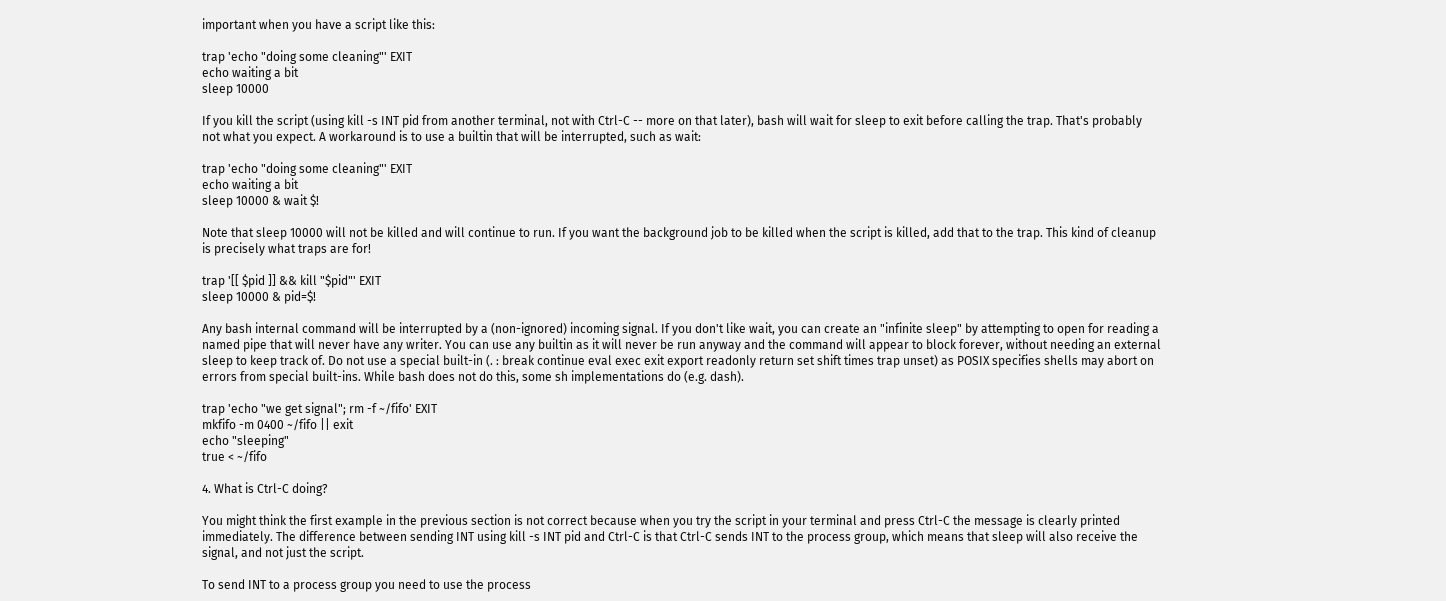important when you have a script like this:

trap 'echo "doing some cleaning"' EXIT
echo waiting a bit
sleep 10000

If you kill the script (using kill -s INT pid from another terminal, not with Ctrl-C -- more on that later), bash will wait for sleep to exit before calling the trap. That's probably not what you expect. A workaround is to use a builtin that will be interrupted, such as wait:

trap 'echo "doing some cleaning"' EXIT
echo waiting a bit
sleep 10000 & wait $!

Note that sleep 10000 will not be killed and will continue to run. If you want the background job to be killed when the script is killed, add that to the trap. This kind of cleanup is precisely what traps are for!

trap '[[ $pid ]] && kill "$pid"' EXIT
sleep 10000 & pid=$!

Any bash internal command will be interrupted by a (non-ignored) incoming signal. If you don't like wait, you can create an "infinite sleep" by attempting to open for reading a named pipe that will never have any writer. You can use any builtin as it will never be run anyway and the command will appear to block forever, without needing an external sleep to keep track of. Do not use a special built-in (. : break continue eval exec exit export readonly return set shift times trap unset) as POSIX specifies shells may abort on errors from special built-ins. While bash does not do this, some sh implementations do (e.g. dash).

trap 'echo "we get signal"; rm -f ~/fifo' EXIT
mkfifo -m 0400 ~/fifo || exit
echo "sleeping"
true < ~/fifo

4. What is Ctrl-C doing?

You might think the first example in the previous section is not correct because when you try the script in your terminal and press Ctrl-C the message is clearly printed immediately. The difference between sending INT using kill -s INT pid and Ctrl-C is that Ctrl-C sends INT to the process group, which means that sleep will also receive the signal, and not just the script.

To send INT to a process group you need to use the process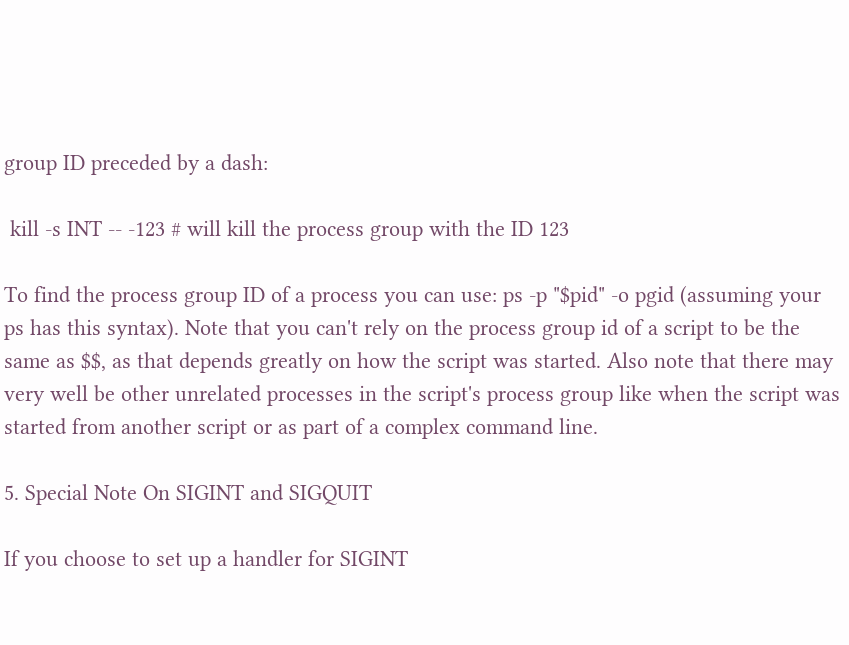group ID preceded by a dash:

 kill -s INT -- -123 # will kill the process group with the ID 123

To find the process group ID of a process you can use: ps -p "$pid" -o pgid (assuming your ps has this syntax). Note that you can't rely on the process group id of a script to be the same as $$, as that depends greatly on how the script was started. Also note that there may very well be other unrelated processes in the script's process group like when the script was started from another script or as part of a complex command line.

5. Special Note On SIGINT and SIGQUIT

If you choose to set up a handler for SIGINT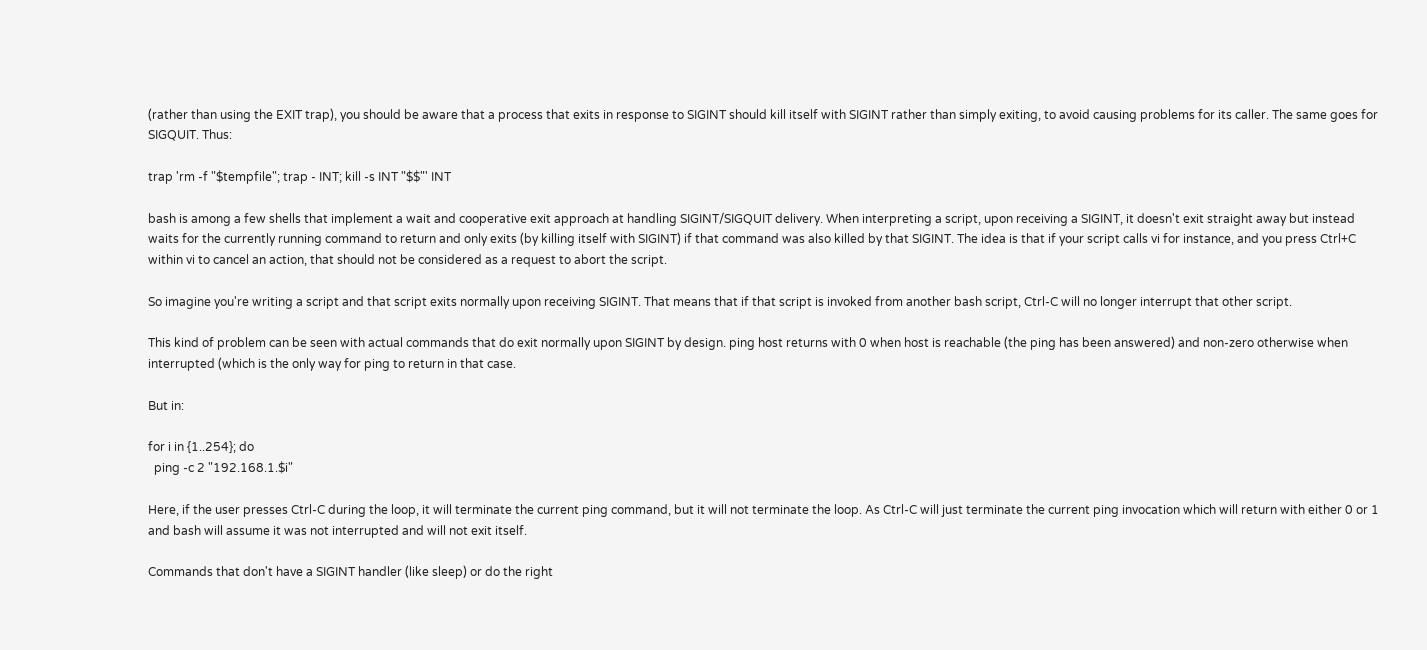(rather than using the EXIT trap), you should be aware that a process that exits in response to SIGINT should kill itself with SIGINT rather than simply exiting, to avoid causing problems for its caller. The same goes for SIGQUIT. Thus:

trap 'rm -f "$tempfile"; trap - INT; kill -s INT "$$"' INT

bash is among a few shells that implement a wait and cooperative exit approach at handling SIGINT/SIGQUIT delivery. When interpreting a script, upon receiving a SIGINT, it doesn't exit straight away but instead waits for the currently running command to return and only exits (by killing itself with SIGINT) if that command was also killed by that SIGINT. The idea is that if your script calls vi for instance, and you press Ctrl+C within vi to cancel an action, that should not be considered as a request to abort the script.

So imagine you're writing a script and that script exits normally upon receiving SIGINT. That means that if that script is invoked from another bash script, Ctrl-C will no longer interrupt that other script.

This kind of problem can be seen with actual commands that do exit normally upon SIGINT by design. ping host returns with 0 when host is reachable (the ping has been answered) and non-zero otherwise when interrupted (which is the only way for ping to return in that case.

But in:

for i in {1..254}; do
  ping -c 2 "192.168.1.$i"

Here, if the user presses Ctrl-C during the loop, it will terminate the current ping command, but it will not terminate the loop. As Ctrl-C will just terminate the current ping invocation which will return with either 0 or 1 and bash will assume it was not interrupted and will not exit itself.

Commands that don't have a SIGINT handler (like sleep) or do the right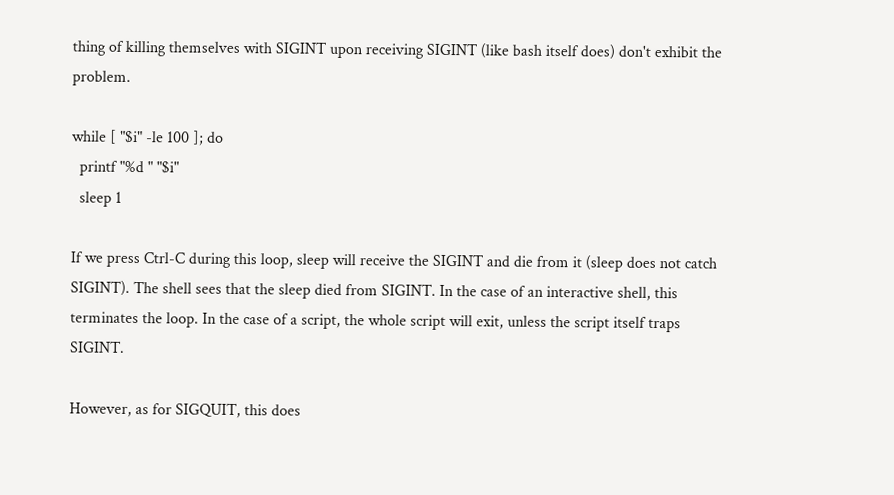thing of killing themselves with SIGINT upon receiving SIGINT (like bash itself does) don't exhibit the problem.

while [ "$i" -le 100 ]; do
  printf "%d " "$i"
  sleep 1

If we press Ctrl-C during this loop, sleep will receive the SIGINT and die from it (sleep does not catch SIGINT). The shell sees that the sleep died from SIGINT. In the case of an interactive shell, this terminates the loop. In the case of a script, the whole script will exit, unless the script itself traps SIGINT.

However, as for SIGQUIT, this does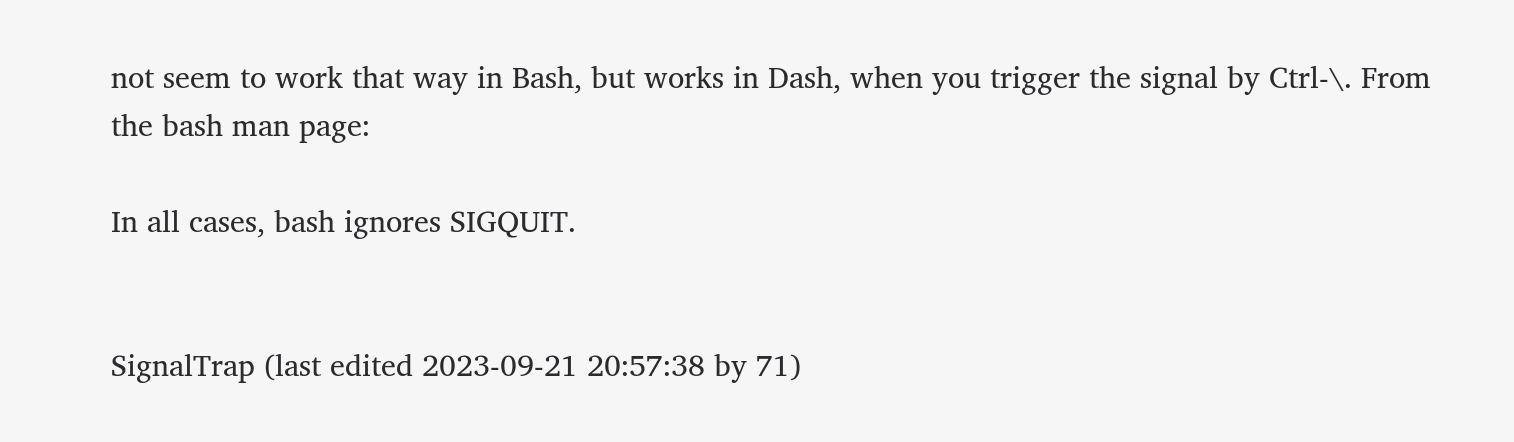not seem to work that way in Bash, but works in Dash, when you trigger the signal by Ctrl-\. From the bash man page:

In all cases, bash ignores SIGQUIT.


SignalTrap (last edited 2023-09-21 20:57:38 by 71)